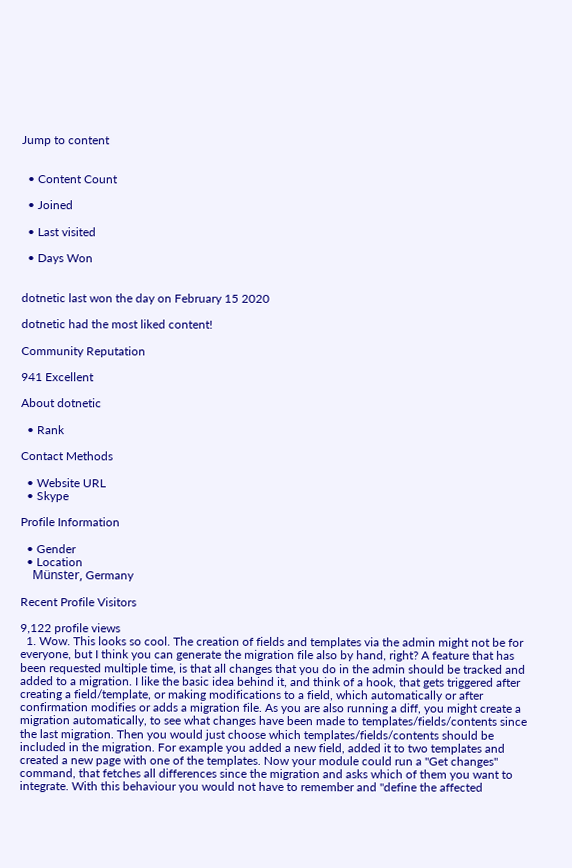Jump to content


  • Content Count

  • Joined

  • Last visited

  • Days Won


dotnetic last won the day on February 15 2020

dotnetic had the most liked content!

Community Reputation

941 Excellent

About dotnetic

  • Rank

Contact Methods

  • Website URL
  • Skype

Profile Information

  • Gender
  • Location
    Münster, Germany

Recent Profile Visitors

9,122 profile views
  1. Wow. This looks so cool. The creation of fields and templates via the admin might not be for everyone, but I think you can generate the migration file also by hand, right? A feature that has been requested multiple time, is that all changes that you do in the admin should be tracked and added to a migration. I like the basic idea behind it, and think of a hook, that gets triggered after creating a field/template, or making modifications to a field, which automatically or after confirmation modifies or adds a migration file. As you are also running a diff, you might create a migration automatically, to see what changes have been made to templates/fields/contents since the last migration. Then you would just choose which templates/fields/contents should be included in the migration. For example you added a new field, added it to two templates and created a new page with one of the templates. Now your module could run a "Get changes" command, that fetches all differences since the migration and asks which of them you want to integrate. With this behaviour you would not have to remember and "define the affected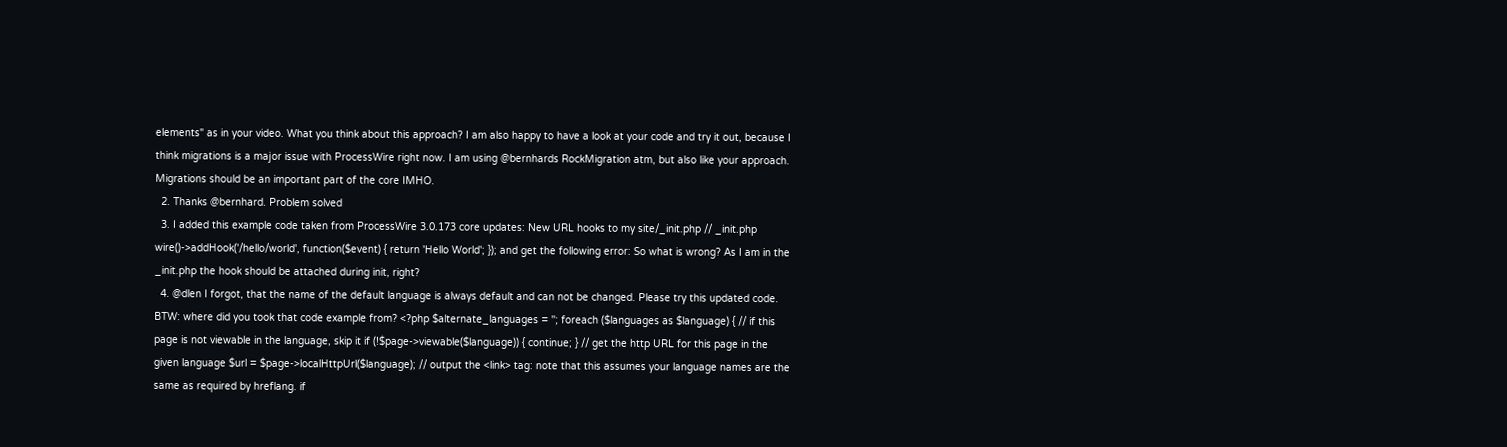elements" as in your video. What you think about this approach? I am also happy to have a look at your code and try it out, because I think migrations is a major issue with ProcessWire right now. I am using @bernhards RockMigration atm, but also like your approach. Migrations should be an important part of the core IMHO.
  2. Thanks @bernhard. Problem solved
  3. I added this example code taken from ProcessWire 3.0.173 core updates: New URL hooks to my site/_init.php // _init.php wire()->addHook('/hello/world', function($event) { return 'Hello World'; }); and get the following error: So what is wrong? As I am in the _init.php the hook should be attached during init, right?
  4. @dlen I forgot, that the name of the default language is always default and can not be changed. Please try this updated code. BTW: where did you took that code example from? <?php $alternate_languages = ''; foreach ($languages as $language) { // if this page is not viewable in the language, skip it if (!$page->viewable($language)) { continue; } // get the http URL for this page in the given language $url = $page->localHttpUrl($language); // output the <link> tag: note that this assumes your language names are the same as required by hreflang. if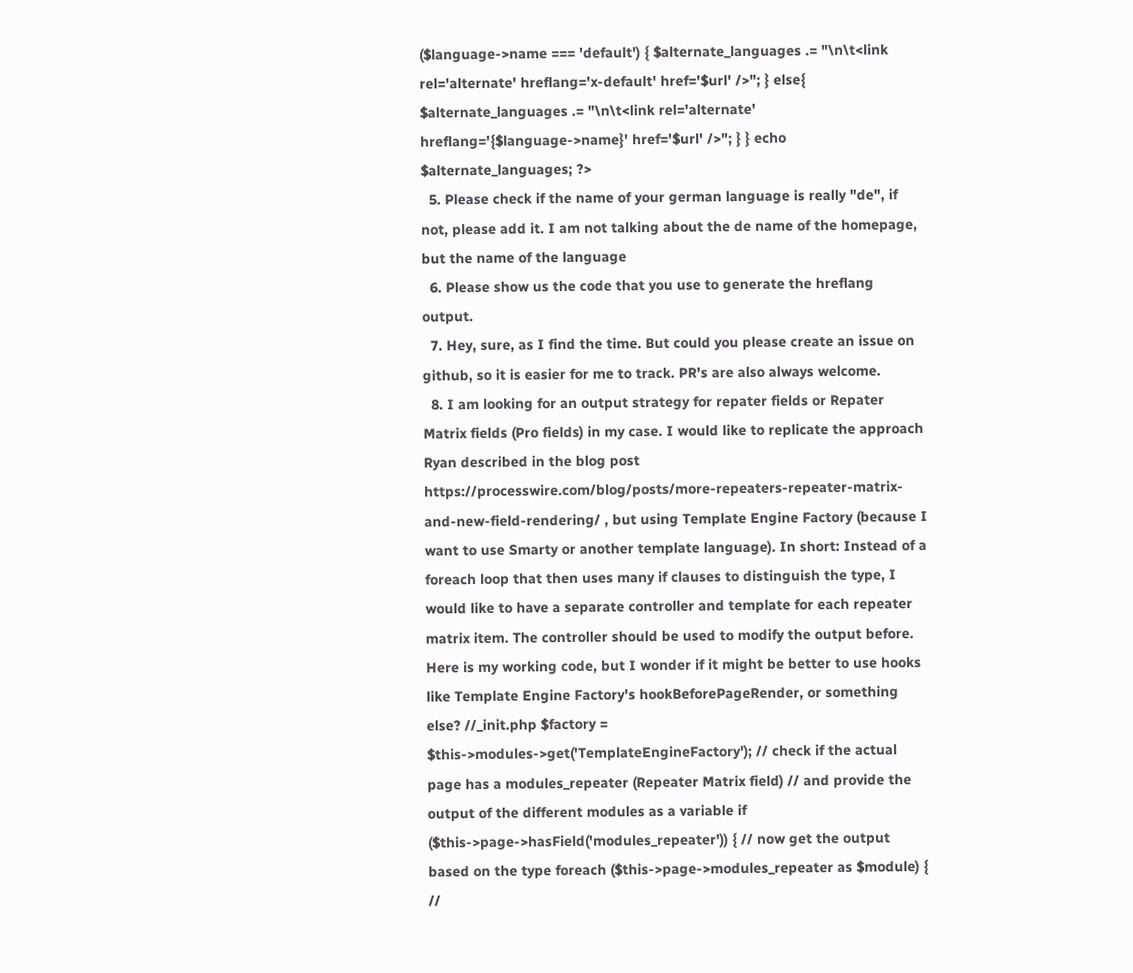($language->name === 'default') { $alternate_languages .= "\n\t<link rel='alternate' hreflang='x-default' href='$url' />"; } else{ $alternate_languages .= "\n\t<link rel='alternate' hreflang='{$language->name}' href='$url' />"; } } echo $alternate_languages; ?>
  5. Please check if the name of your german language is really "de", if not, please add it. I am not talking about the de name of the homepage, but the name of the language
  6. Please show us the code that you use to generate the hreflang output.
  7. Hey, sure, as I find the time. But could you please create an issue on github, so it is easier for me to track. PR's are also always welcome.
  8. I am looking for an output strategy for repater fields or Repater Matrix fields (Pro fields) in my case. I would like to replicate the approach Ryan described in the blog post https://processwire.com/blog/posts/more-repeaters-repeater-matrix-and-new-field-rendering/ , but using Template Engine Factory (because I want to use Smarty or another template language). In short: Instead of a foreach loop that then uses many if clauses to distinguish the type, I would like to have a separate controller and template for each repeater matrix item. The controller should be used to modify the output before. Here is my working code, but I wonder if it might be better to use hooks like Template Engine Factory's hookBeforePageRender, or something else? //_init.php $factory = $this->modules->get('TemplateEngineFactory'); // check if the actual page has a modules_repeater (Repeater Matrix field) // and provide the output of the different modules as a variable if ($this->page->hasField('modules_repeater')) { // now get the output based on the type foreach ($this->page->modules_repeater as $module) { //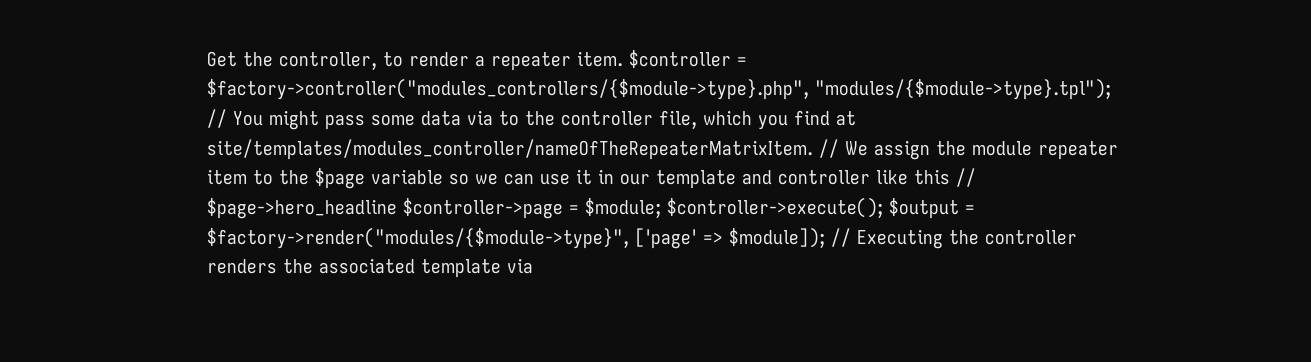Get the controller, to render a repeater item. $controller = $factory->controller("modules_controllers/{$module->type}.php", "modules/{$module->type}.tpl"); // You might pass some data via to the controller file, which you find at site/templates/modules_controller/nameOfTheRepeaterMatrixItem. // We assign the module repeater item to the $page variable so we can use it in our template and controller like this // $page->hero_headline $controller->page = $module; $controller->execute(); $output = $factory->render("modules/{$module->type}", ['page' => $module]); // Executing the controller renders the associated template via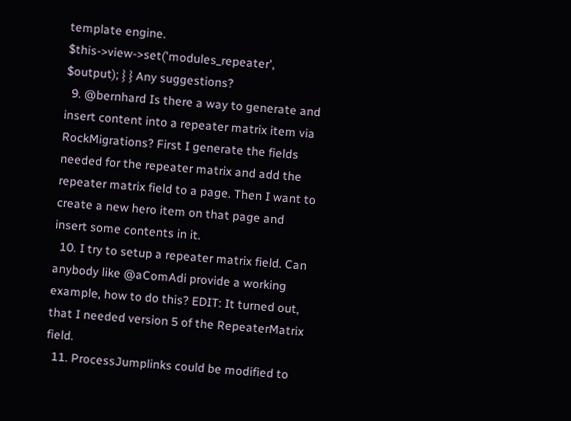template engine. $this->view->set('modules_repeater', $output); } } Any suggestions?
  9. @bernhard Is there a way to generate and insert content into a repeater matrix item via RockMigrations? First I generate the fields needed for the repeater matrix and add the repeater matrix field to a page. Then I want to create a new hero item on that page and insert some contents in it.
  10. I try to setup a repeater matrix field. Can anybody like @aComAdi provide a working example, how to do this? EDIT: It turned out, that I needed version 5 of the RepeaterMatrix field.
  11. ProcessJumplinks could be modified to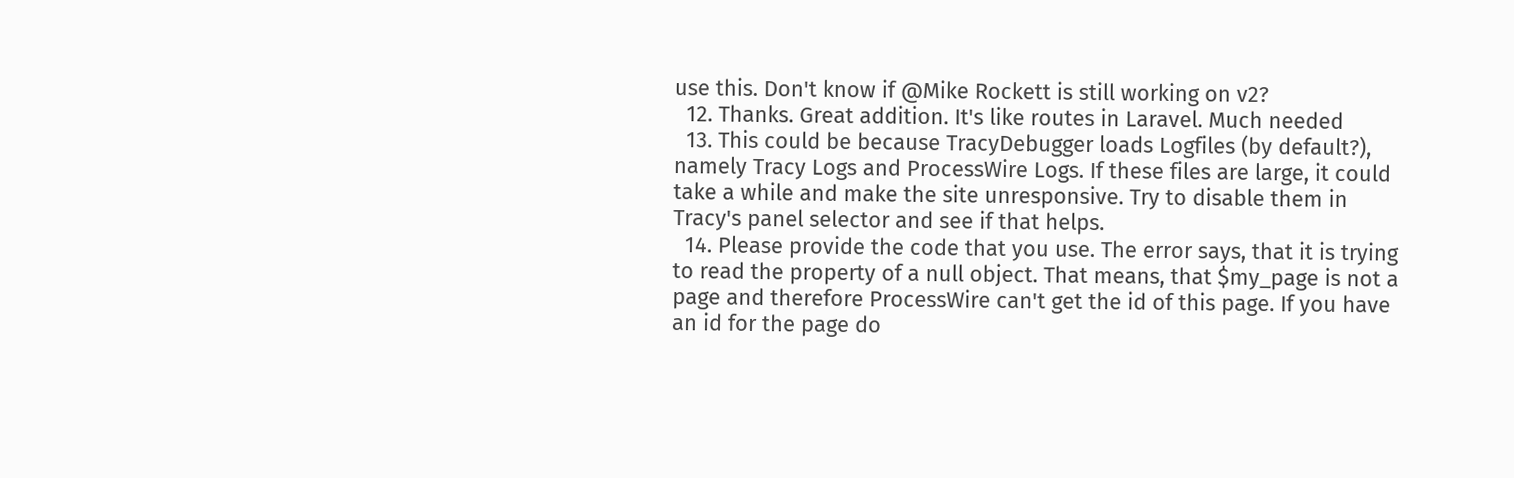use this. Don't know if @Mike Rockett is still working on v2?
  12. Thanks. Great addition. It's like routes in Laravel. Much needed
  13. This could be because TracyDebugger loads Logfiles (by default?), namely Tracy Logs and ProcessWire Logs. If these files are large, it could take a while and make the site unresponsive. Try to disable them in Tracy's panel selector and see if that helps.
  14. Please provide the code that you use. The error says, that it is trying to read the property of a null object. That means, that $my_page is not a page and therefore ProcessWire can't get the id of this page. If you have an id for the page do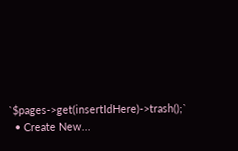`$pages->get(insertIdHere)->trash();`
  • Create New...